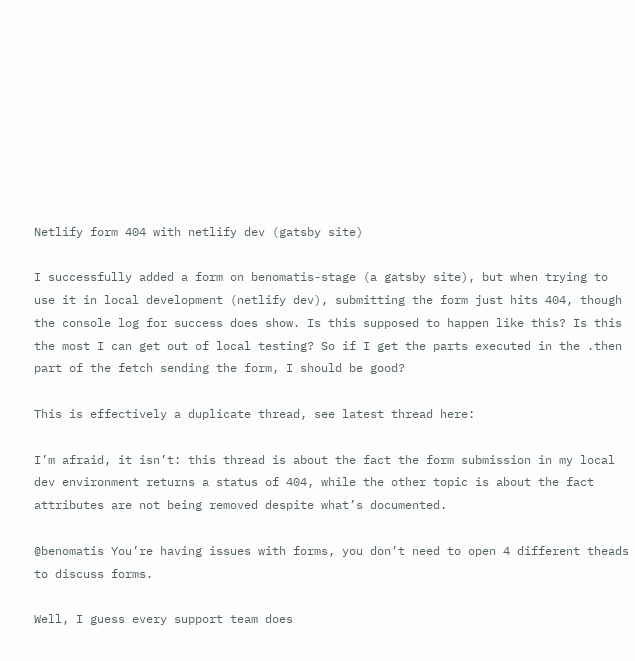Netlify form 404 with netlify dev (gatsby site)

I successfully added a form on benomatis-stage (a gatsby site), but when trying to use it in local development (netlify dev), submitting the form just hits 404, though the console log for success does show. Is this supposed to happen like this? Is this the most I can get out of local testing? So if I get the parts executed in the .then part of the fetch sending the form, I should be good?

This is effectively a duplicate thread, see latest thread here:

I’m afraid, it isn’t: this thread is about the fact the form submission in my local dev environment returns a status of 404, while the other topic is about the fact attributes are not being removed despite what’s documented.

@benomatis You’re having issues with forms, you don’t need to open 4 different theads to discuss forms.

Well, I guess every support team does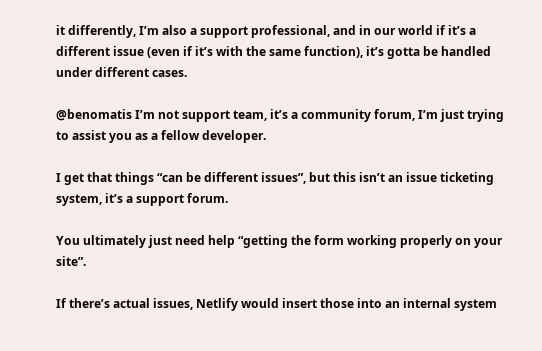it differently, I’m also a support professional, and in our world if it’s a different issue (even if it’s with the same function), it’s gotta be handled under different cases.

@benomatis I’m not support team, it’s a community forum, I’m just trying to assist you as a fellow developer.

I get that things “can be different issues”, but this isn’t an issue ticketing system, it’s a support forum.

You ultimately just need help “getting the form working properly on your site”.

If there’s actual issues, Netlify would insert those into an internal system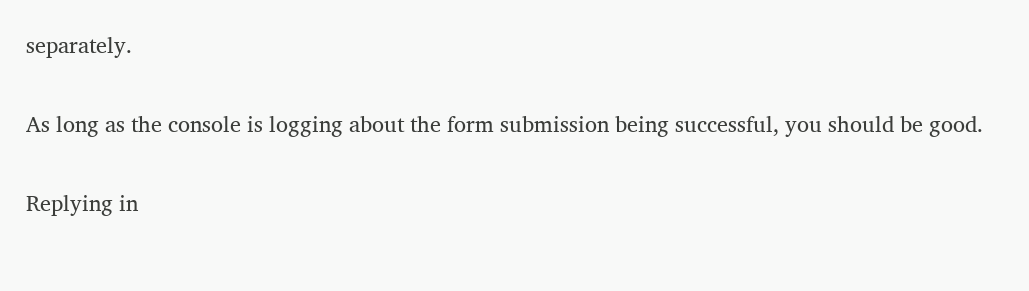separately.

As long as the console is logging about the form submission being successful, you should be good.

Replying in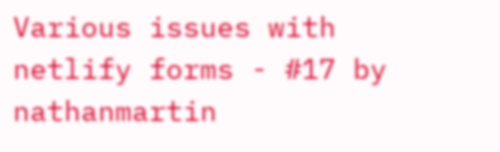Various issues with netlify forms - #17 by nathanmartin